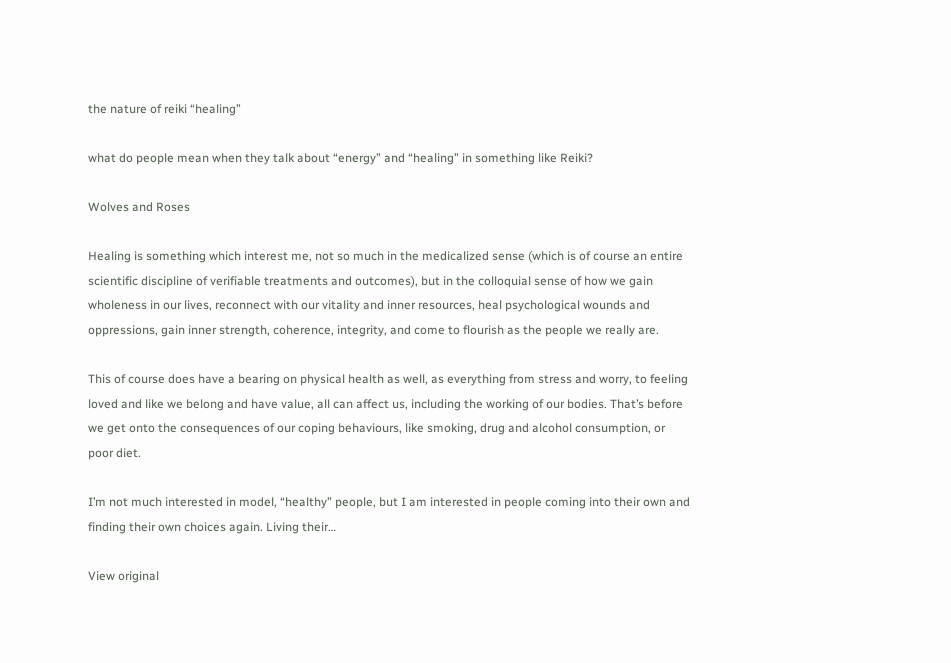the nature of reiki “healing”

what do people mean when they talk about “energy” and “healing” in something like Reiki?

Wolves and Roses

Healing is something which interest me, not so much in the medicalized sense (which is of course an entire scientific discipline of verifiable treatments and outcomes), but in the colloquial sense of how we gain wholeness in our lives, reconnect with our vitality and inner resources, heal psychological wounds and oppressions, gain inner strength, coherence, integrity, and come to flourish as the people we really are.

This of course does have a bearing on physical health as well, as everything from stress and worry, to feeling loved and like we belong and have value, all can affect us, including the working of our bodies. That’s before we get onto the consequences of our coping behaviours, like smoking, drug and alcohol consumption, or poor diet.

I’m not much interested in model, “healthy” people, but I am interested in people coming into their own and finding their own choices again. Living their…

View original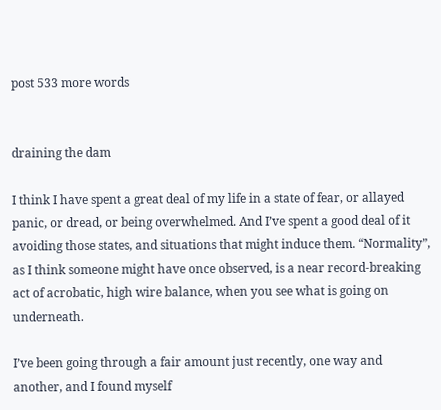post 533 more words


draining the dam

I think I have spent a great deal of my life in a state of fear, or allayed panic, or dread, or being overwhelmed. And I’ve spent a good deal of it avoiding those states, and situations that might induce them. “Normality”, as I think someone might have once observed, is a near record-breaking act of acrobatic, high wire balance, when you see what is going on underneath.

I’ve been going through a fair amount just recently, one way and another, and I found myself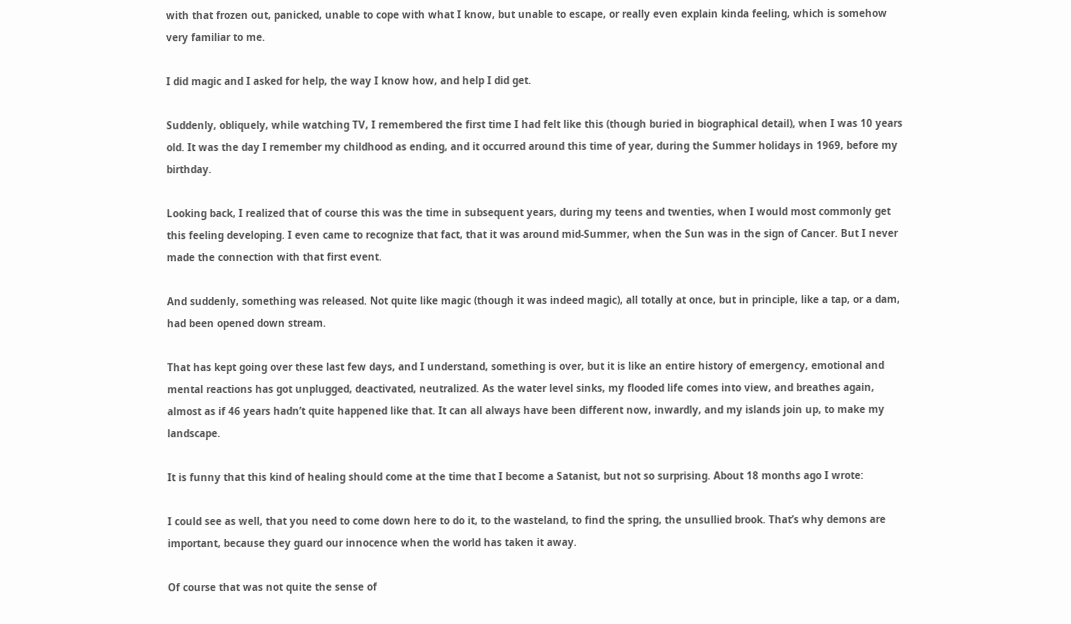with that frozen out, panicked, unable to cope with what I know, but unable to escape, or really even explain kinda feeling, which is somehow very familiar to me.

I did magic and I asked for help, the way I know how, and help I did get.

Suddenly, obliquely, while watching TV, I remembered the first time I had felt like this (though buried in biographical detail), when I was 10 years old. It was the day I remember my childhood as ending, and it occurred around this time of year, during the Summer holidays in 1969, before my birthday.

Looking back, I realized that of course this was the time in subsequent years, during my teens and twenties, when I would most commonly get this feeling developing. I even came to recognize that fact, that it was around mid-Summer, when the Sun was in the sign of Cancer. But I never made the connection with that first event.

And suddenly, something was released. Not quite like magic (though it was indeed magic), all totally at once, but in principle, like a tap, or a dam, had been opened down stream.

That has kept going over these last few days, and I understand, something is over, but it is like an entire history of emergency, emotional and mental reactions has got unplugged, deactivated, neutralized. As the water level sinks, my flooded life comes into view, and breathes again, almost as if 46 years hadn’t quite happened like that. It can all always have been different now, inwardly, and my islands join up, to make my landscape.

It is funny that this kind of healing should come at the time that I become a Satanist, but not so surprising. About 18 months ago I wrote:

I could see as well, that you need to come down here to do it, to the wasteland, to find the spring, the unsullied brook. That’s why demons are important, because they guard our innocence when the world has taken it away.

Of course that was not quite the sense of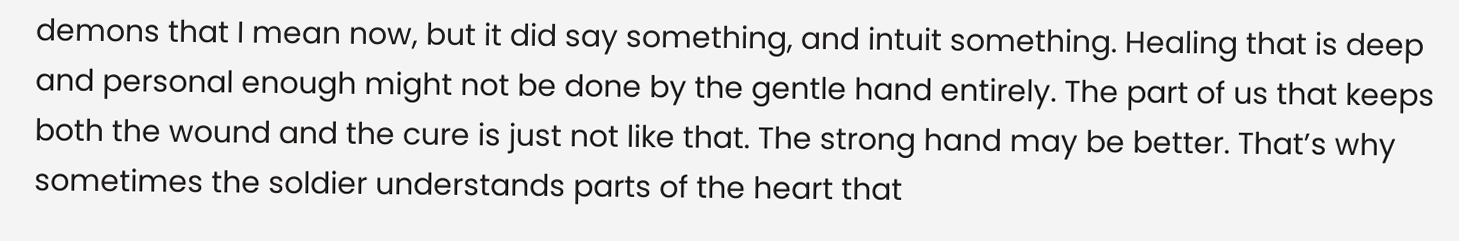demons that I mean now, but it did say something, and intuit something. Healing that is deep and personal enough might not be done by the gentle hand entirely. The part of us that keeps both the wound and the cure is just not like that. The strong hand may be better. That’s why sometimes the soldier understands parts of the heart that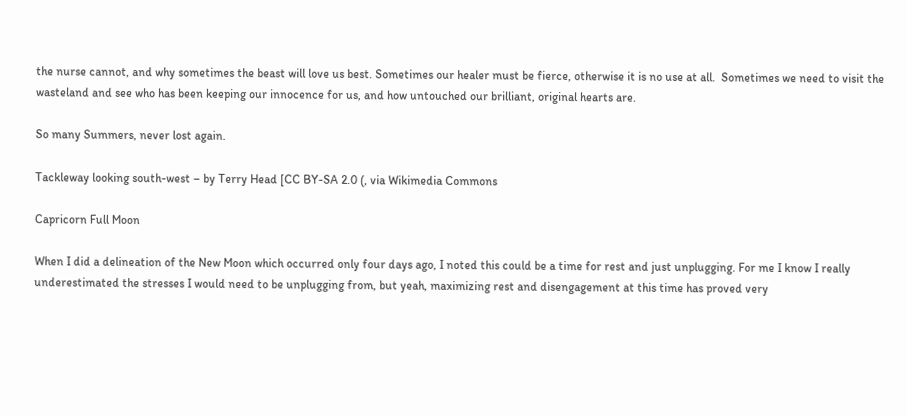the nurse cannot, and why sometimes the beast will love us best. Sometimes our healer must be fierce, otherwise it is no use at all.  Sometimes we need to visit the wasteland and see who has been keeping our innocence for us, and how untouched our brilliant, original hearts are.

So many Summers, never lost again.

Tackleway looking south-west – by Terry Head [CC BY-SA 2.0 (, via Wikimedia Commons

Capricorn Full Moon

When I did a delineation of the New Moon which occurred only four days ago, I noted this could be a time for rest and just unplugging. For me I know I really underestimated the stresses I would need to be unplugging from, but yeah, maximizing rest and disengagement at this time has proved very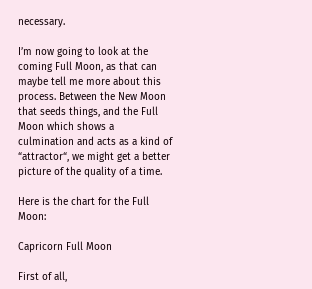necessary.

I’m now going to look at the coming Full Moon, as that can maybe tell me more about this process. Between the New Moon that seeds things, and the Full Moon which shows a culmination and acts as a kind of “attractor“, we might get a better picture of the quality of a time.

Here is the chart for the Full Moon:

Capricorn Full Moon

First of all,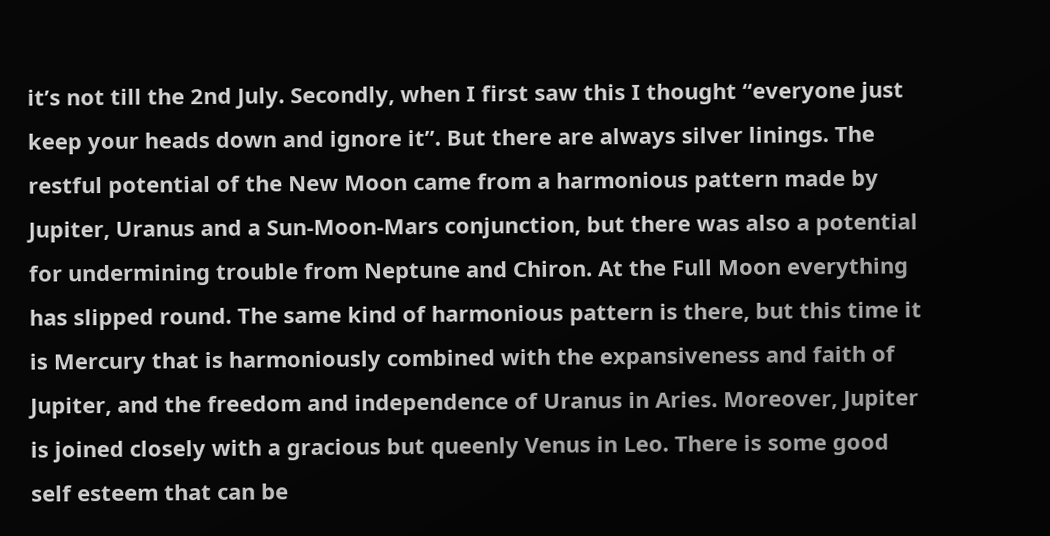it’s not till the 2nd July. Secondly, when I first saw this I thought “everyone just keep your heads down and ignore it”. But there are always silver linings. The restful potential of the New Moon came from a harmonious pattern made by Jupiter, Uranus and a Sun-Moon-Mars conjunction, but there was also a potential for undermining trouble from Neptune and Chiron. At the Full Moon everything has slipped round. The same kind of harmonious pattern is there, but this time it is Mercury that is harmoniously combined with the expansiveness and faith of Jupiter, and the freedom and independence of Uranus in Aries. Moreover, Jupiter is joined closely with a gracious but queenly Venus in Leo. There is some good self esteem that can be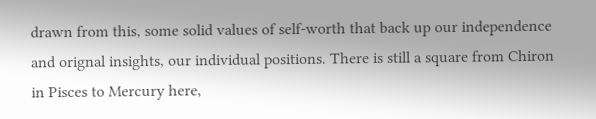drawn from this, some solid values of self-worth that back up our independence and orignal insights, our individual positions. There is still a square from Chiron in Pisces to Mercury here,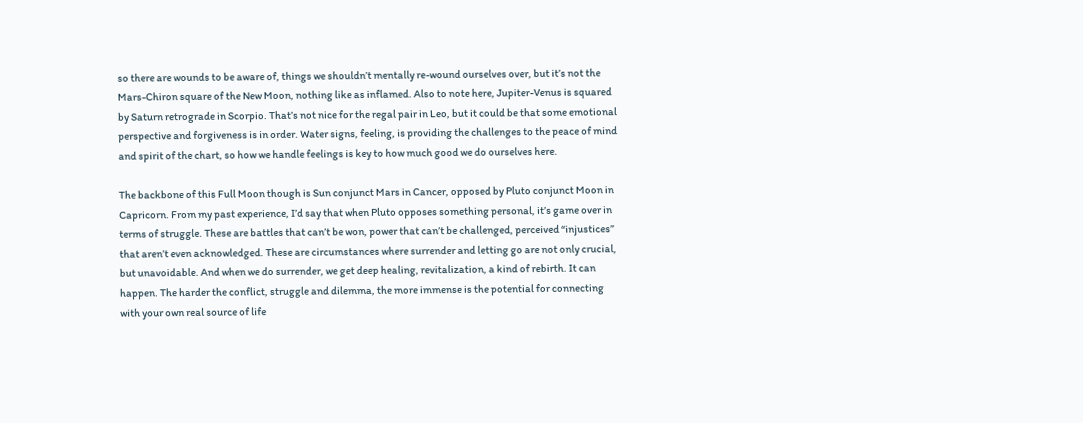so there are wounds to be aware of, things we shouldn’t mentally re-wound ourselves over, but it’s not the Mars-Chiron square of the New Moon, nothing like as inflamed. Also to note here, Jupiter-Venus is squared by Saturn retrograde in Scorpio. That’s not nice for the regal pair in Leo, but it could be that some emotional perspective and forgiveness is in order. Water signs, feeling, is providing the challenges to the peace of mind and spirit of the chart, so how we handle feelings is key to how much good we do ourselves here.

The backbone of this Full Moon though is Sun conjunct Mars in Cancer, opposed by Pluto conjunct Moon in Capricorn. From my past experience, I’d say that when Pluto opposes something personal, it’s game over in terms of struggle. These are battles that can’t be won, power that can’t be challenged, perceived “injustices” that aren’t even acknowledged. These are circumstances where surrender and letting go are not only crucial, but unavoidable. And when we do surrender, we get deep healing, revitalization, a kind of rebirth. It can happen. The harder the conflict, struggle and dilemma, the more immense is the potential for connecting with your own real source of life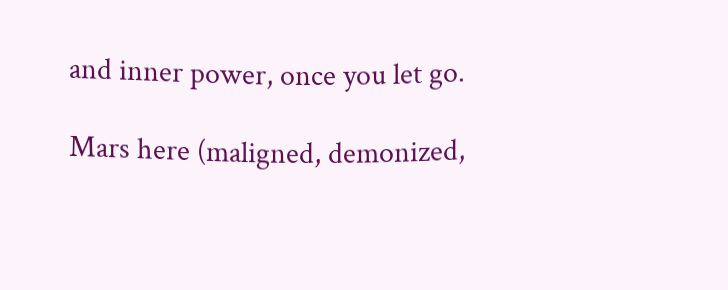and inner power, once you let go.

Mars here (maligned, demonized,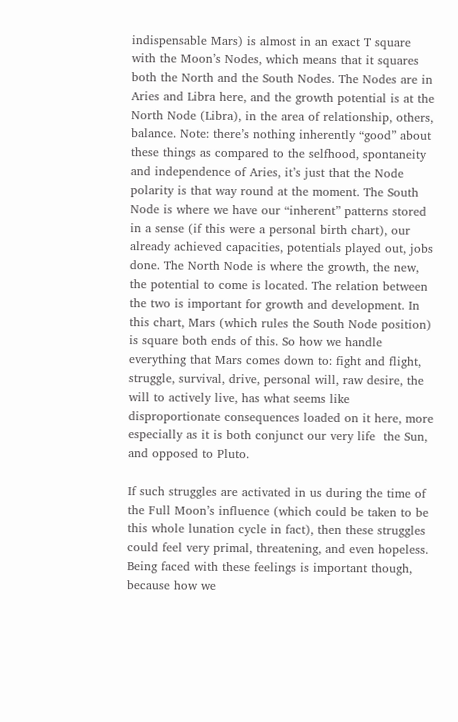indispensable Mars) is almost in an exact T square with the Moon’s Nodes, which means that it squares both the North and the South Nodes. The Nodes are in Aries and Libra here, and the growth potential is at the North Node (Libra), in the area of relationship, others, balance. Note: there’s nothing inherently “good” about these things as compared to the selfhood, spontaneity and independence of Aries, it’s just that the Node polarity is that way round at the moment. The South Node is where we have our “inherent” patterns stored in a sense (if this were a personal birth chart), our already achieved capacities, potentials played out, jobs done. The North Node is where the growth, the new, the potential to come is located. The relation between the two is important for growth and development. In this chart, Mars (which rules the South Node position) is square both ends of this. So how we handle everything that Mars comes down to: fight and flight, struggle, survival, drive, personal will, raw desire, the will to actively live, has what seems like disproportionate consequences loaded on it here, more especially as it is both conjunct our very life  the Sun, and opposed to Pluto.

If such struggles are activated in us during the time of the Full Moon’s influence (which could be taken to be this whole lunation cycle in fact), then these struggles could feel very primal, threatening, and even hopeless. Being faced with these feelings is important though, because how we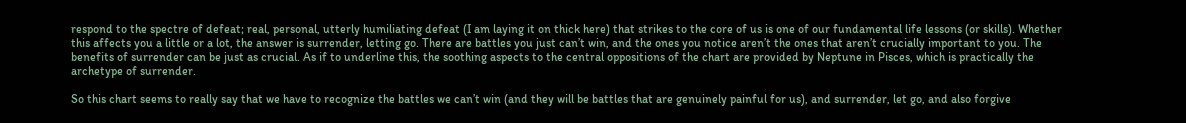respond to the spectre of defeat; real, personal, utterly humiliating defeat (I am laying it on thick here) that strikes to the core of us is one of our fundamental life lessons (or skills). Whether this affects you a little or a lot, the answer is surrender, letting go. There are battles you just can’t win, and the ones you notice aren’t the ones that aren’t crucially important to you. The benefits of surrender can be just as crucial. As if to underline this, the soothing aspects to the central oppositions of the chart are provided by Neptune in Pisces, which is practically the archetype of surrender.

So this chart seems to really say that we have to recognize the battles we can’t win (and they will be battles that are genuinely painful for us), and surrender, let go, and also forgive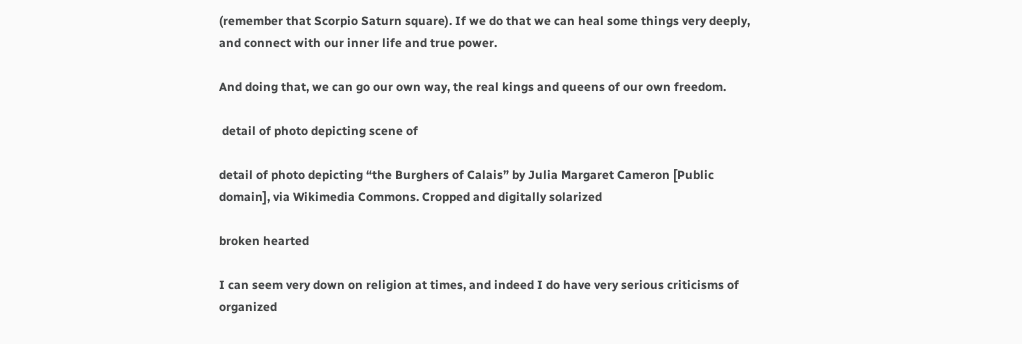(remember that Scorpio Saturn square). If we do that we can heal some things very deeply, and connect with our inner life and true power.

And doing that, we can go our own way, the real kings and queens of our own freedom.

 detail of photo depicting scene of

detail of photo depicting “the Burghers of Calais” by Julia Margaret Cameron [Public domain], via Wikimedia Commons. Cropped and digitally solarized

broken hearted

I can seem very down on religion at times, and indeed I do have very serious criticisms of organized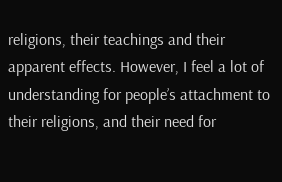religions, their teachings and their apparent effects. However, I feel a lot of understanding for people’s attachment to their religions, and their need for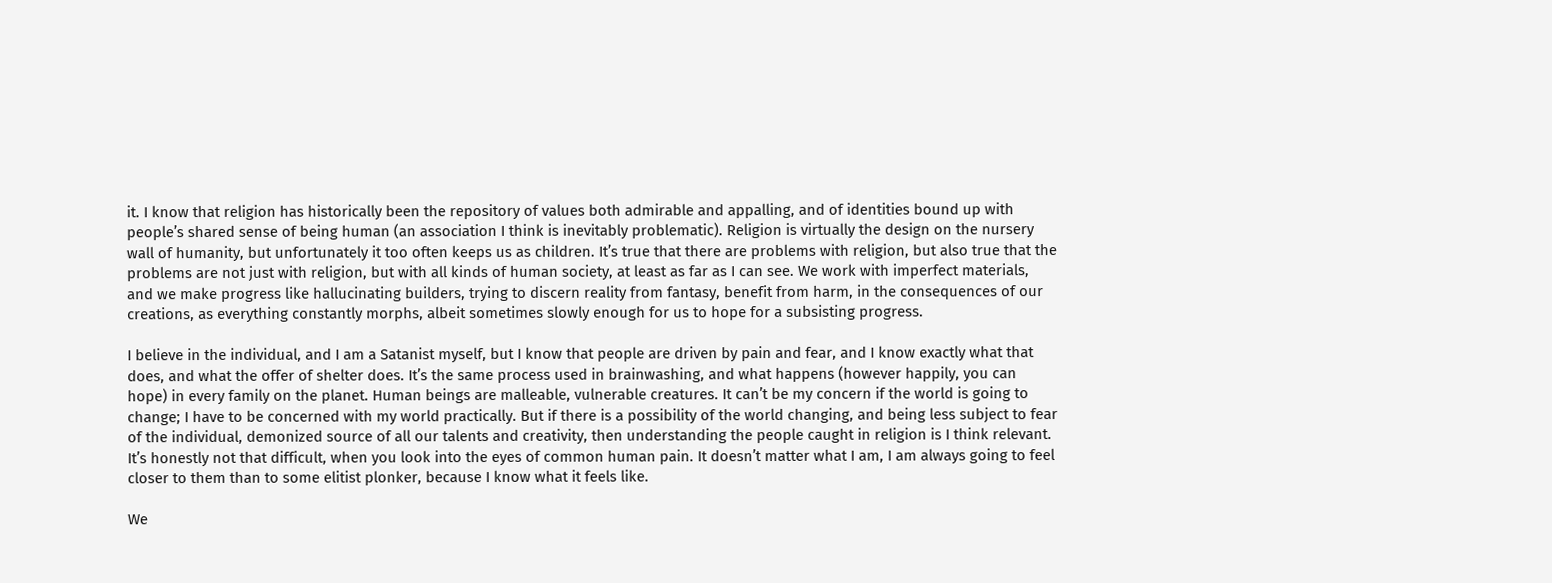it. I know that religion has historically been the repository of values both admirable and appalling, and of identities bound up with people’s shared sense of being human (an association I think is inevitably problematic). Religion is virtually the design on the nursery wall of humanity, but unfortunately it too often keeps us as children. It’s true that there are problems with religion, but also true that the  problems are not just with religion, but with all kinds of human society, at least as far as I can see. We work with imperfect materials, and we make progress like hallucinating builders, trying to discern reality from fantasy, benefit from harm, in the consequences of our creations, as everything constantly morphs, albeit sometimes slowly enough for us to hope for a subsisting progress.

I believe in the individual, and I am a Satanist myself, but I know that people are driven by pain and fear, and I know exactly what that does, and what the offer of shelter does. It’s the same process used in brainwashing, and what happens (however happily, you can hope) in every family on the planet. Human beings are malleable, vulnerable creatures. It can’t be my concern if the world is going to change; I have to be concerned with my world practically. But if there is a possibility of the world changing, and being less subject to fear of the individual, demonized source of all our talents and creativity, then understanding the people caught in religion is I think relevant. It’s honestly not that difficult, when you look into the eyes of common human pain. It doesn’t matter what I am, I am always going to feel closer to them than to some elitist plonker, because I know what it feels like.

We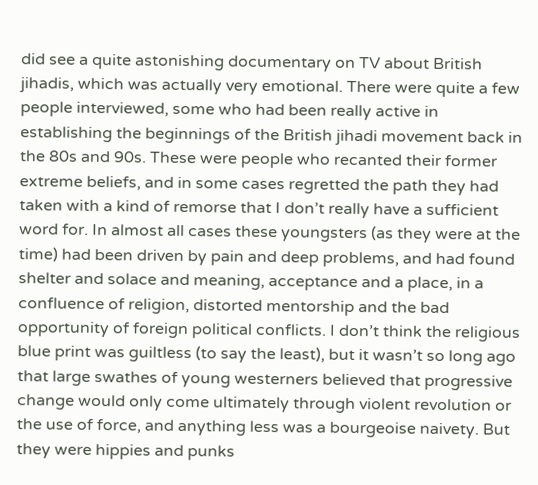did see a quite astonishing documentary on TV about British jihadis, which was actually very emotional. There were quite a few people interviewed, some who had been really active in establishing the beginnings of the British jihadi movement back in the 80s and 90s. These were people who recanted their former extreme beliefs, and in some cases regretted the path they had taken with a kind of remorse that I don’t really have a sufficient word for. In almost all cases these youngsters (as they were at the time) had been driven by pain and deep problems, and had found shelter and solace and meaning, acceptance and a place, in a confluence of religion, distorted mentorship and the bad opportunity of foreign political conflicts. I don’t think the religious blue print was guiltless (to say the least), but it wasn’t so long ago that large swathes of young westerners believed that progressive change would only come ultimately through violent revolution or the use of force, and anything less was a bourgeoise naivety. But they were hippies and punks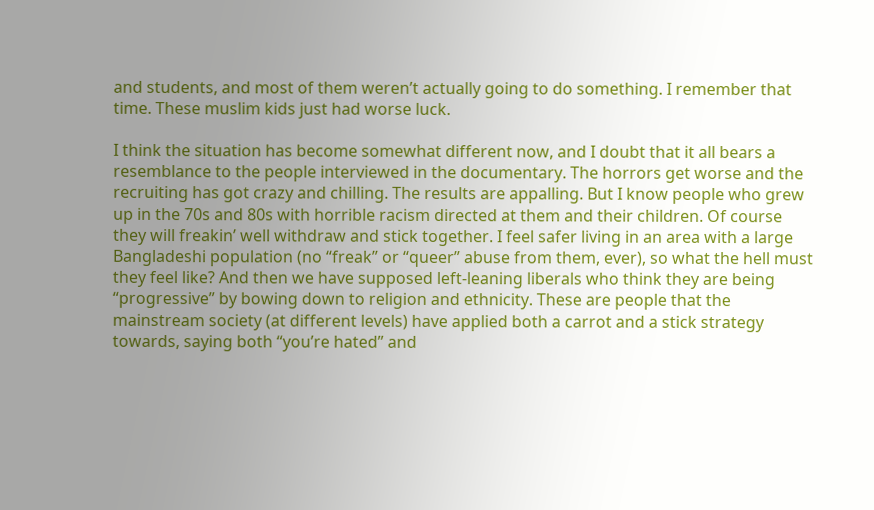and students, and most of them weren’t actually going to do something. I remember that time. These muslim kids just had worse luck.

I think the situation has become somewhat different now, and I doubt that it all bears a resemblance to the people interviewed in the documentary. The horrors get worse and the recruiting has got crazy and chilling. The results are appalling. But I know people who grew up in the 70s and 80s with horrible racism directed at them and their children. Of course they will freakin’ well withdraw and stick together. I feel safer living in an area with a large Bangladeshi population (no “freak” or “queer” abuse from them, ever), so what the hell must they feel like? And then we have supposed left-leaning liberals who think they are being “progressive” by bowing down to religion and ethnicity. These are people that the mainstream society (at different levels) have applied both a carrot and a stick strategy towards, saying both “you’re hated” and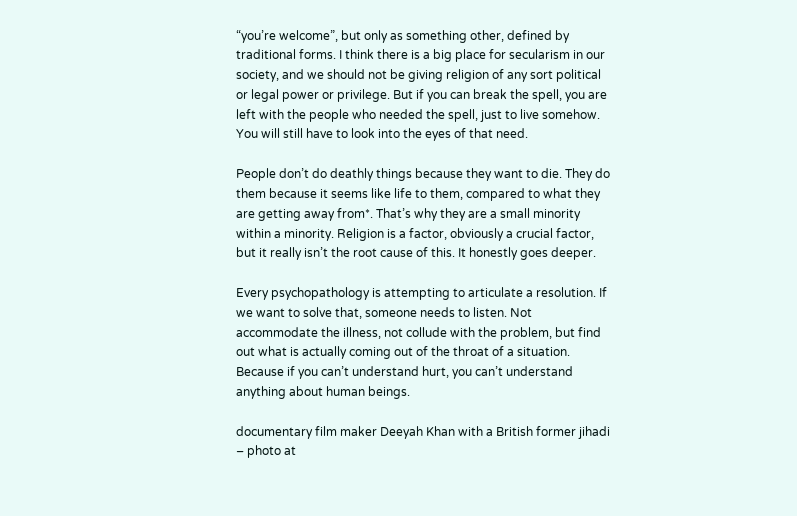“you’re welcome”, but only as something other, defined by traditional forms. I think there is a big place for secularism in our society, and we should not be giving religion of any sort political or legal power or privilege. But if you can break the spell, you are left with the people who needed the spell, just to live somehow. You will still have to look into the eyes of that need.

People don’t do deathly things because they want to die. They do them because it seems like life to them, compared to what they are getting away from*. That’s why they are a small minority within a minority. Religion is a factor, obviously a crucial factor, but it really isn’t the root cause of this. It honestly goes deeper.

Every psychopathology is attempting to articulate a resolution. If we want to solve that, someone needs to listen. Not accommodate the illness, not collude with the problem, but find out what is actually coming out of the throat of a situation. Because if you can’t understand hurt, you can’t understand anything about human beings.

documentary film maker Deeyah Khan with a British former jihadi – photo at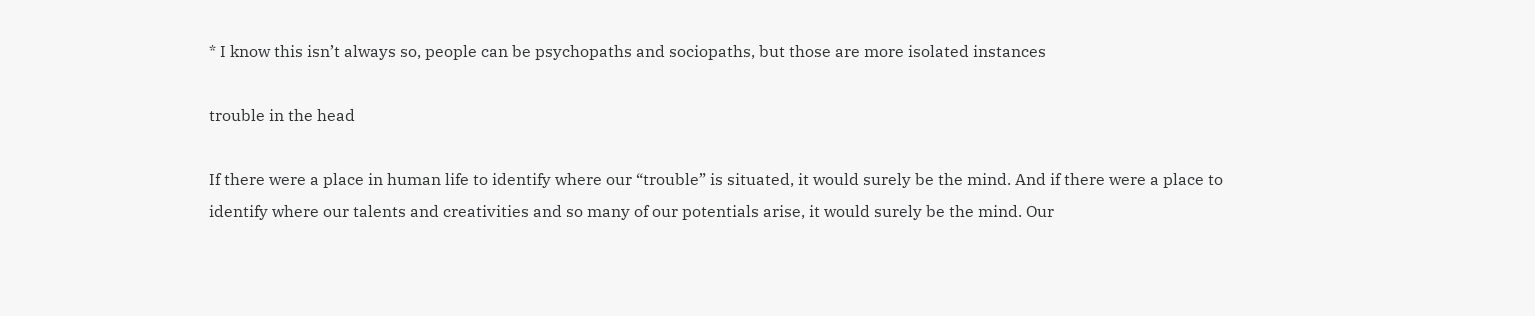* I know this isn’t always so, people can be psychopaths and sociopaths, but those are more isolated instances

trouble in the head

If there were a place in human life to identify where our “trouble” is situated, it would surely be the mind. And if there were a place to identify where our talents and creativities and so many of our potentials arise, it would surely be the mind. Our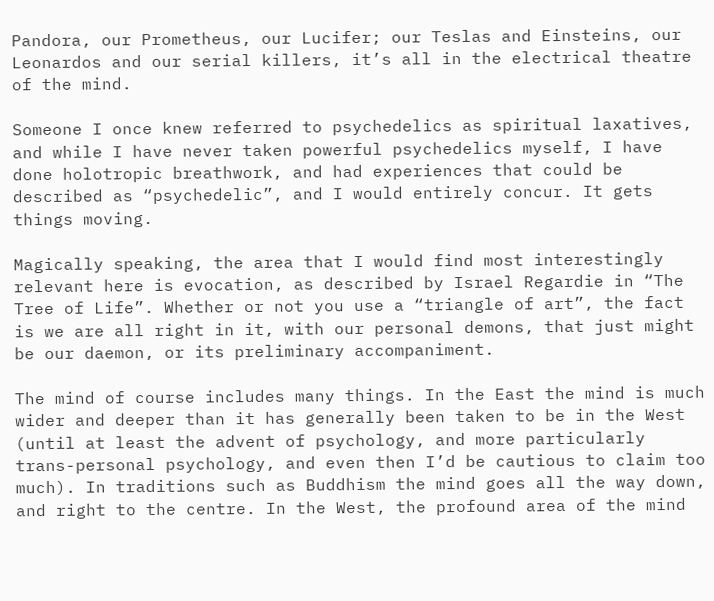Pandora, our Prometheus, our Lucifer; our Teslas and Einsteins, our Leonardos and our serial killers, it’s all in the electrical theatre of the mind.

Someone I once knew referred to psychedelics as spiritual laxatives, and while I have never taken powerful psychedelics myself, I have done holotropic breathwork, and had experiences that could be described as “psychedelic”, and I would entirely concur. It gets things moving.

Magically speaking, the area that I would find most interestingly relevant here is evocation, as described by Israel Regardie in “The Tree of Life”. Whether or not you use a “triangle of art”, the fact is we are all right in it, with our personal demons, that just might be our daemon, or its preliminary accompaniment.

The mind of course includes many things. In the East the mind is much wider and deeper than it has generally been taken to be in the West (until at least the advent of psychology, and more particularly trans-personal psychology, and even then I’d be cautious to claim too much). In traditions such as Buddhism the mind goes all the way down, and right to the centre. In the West, the profound area of the mind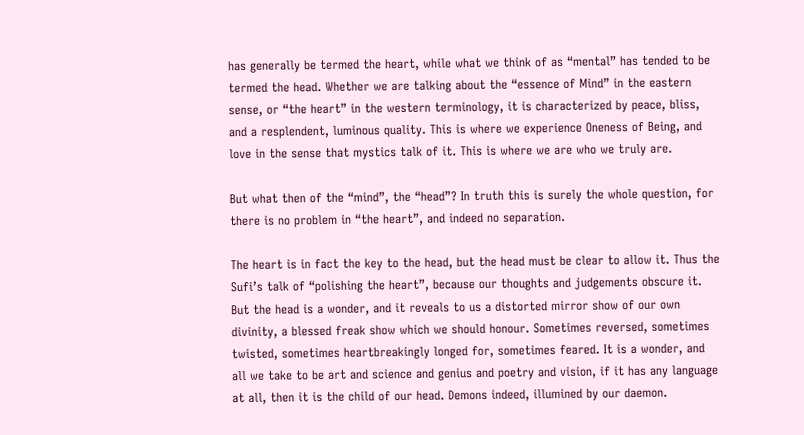has generally be termed the heart, while what we think of as “mental” has tended to be termed the head. Whether we are talking about the “essence of Mind” in the eastern sense, or “the heart” in the western terminology, it is characterized by peace, bliss, and a resplendent, luminous quality. This is where we experience Oneness of Being, and love in the sense that mystics talk of it. This is where we are who we truly are.

But what then of the “mind”, the “head”? In truth this is surely the whole question, for there is no problem in “the heart”, and indeed no separation.

The heart is in fact the key to the head, but the head must be clear to allow it. Thus the Sufi’s talk of “polishing the heart”, because our thoughts and judgements obscure it. But the head is a wonder, and it reveals to us a distorted mirror show of our own divinity, a blessed freak show which we should honour. Sometimes reversed, sometimes twisted, sometimes heartbreakingly longed for, sometimes feared. It is a wonder, and all we take to be art and science and genius and poetry and vision, if it has any language at all, then it is the child of our head. Demons indeed, illumined by our daemon.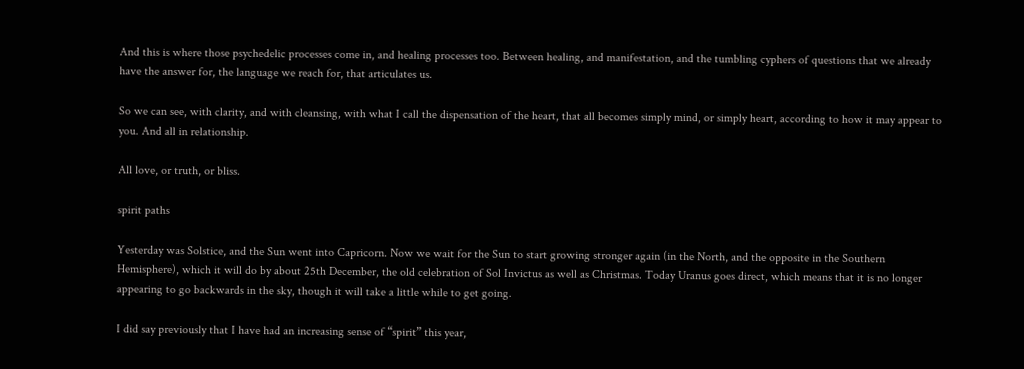And this is where those psychedelic processes come in, and healing processes too. Between healing, and manifestation, and the tumbling cyphers of questions that we already have the answer for, the language we reach for, that articulates us.

So we can see, with clarity, and with cleansing, with what I call the dispensation of the heart, that all becomes simply mind, or simply heart, according to how it may appear to you. And all in relationship.

All love, or truth, or bliss.

spirit paths

Yesterday was Solstice, and the Sun went into Capricorn. Now we wait for the Sun to start growing stronger again (in the North, and the opposite in the Southern Hemisphere), which it will do by about 25th December, the old celebration of Sol Invictus as well as Christmas. Today Uranus goes direct, which means that it is no longer appearing to go backwards in the sky, though it will take a little while to get going.

I did say previously that I have had an increasing sense of “spirit” this year,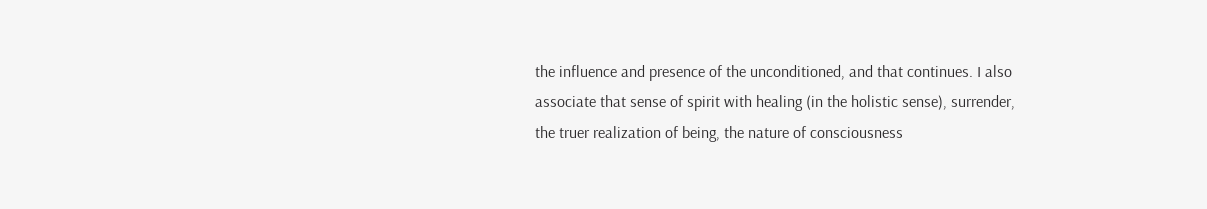the influence and presence of the unconditioned, and that continues. I also associate that sense of spirit with healing (in the holistic sense), surrender, the truer realization of being, the nature of consciousness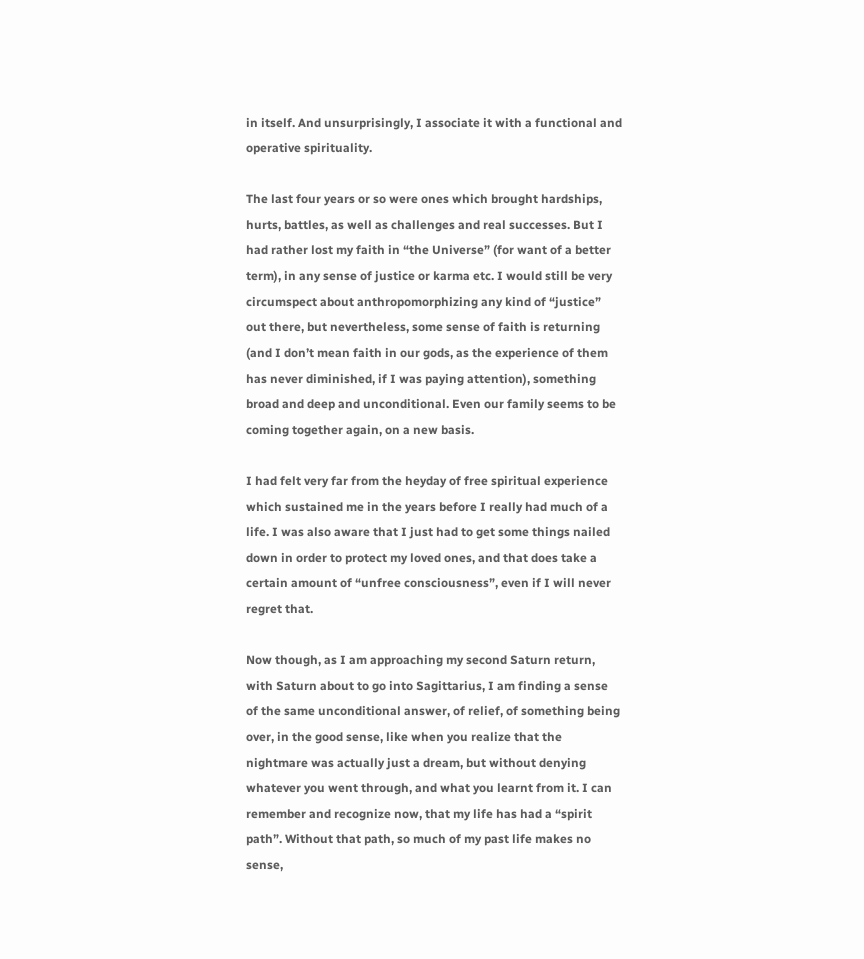in itself. And unsurprisingly, I associate it with a functional and operative spirituality.

The last four years or so were ones which brought hardships, hurts, battles, as well as challenges and real successes. But I had rather lost my faith in “the Universe” (for want of a better term), in any sense of justice or karma etc. I would still be very circumspect about anthropomorphizing any kind of “justice” out there, but nevertheless, some sense of faith is returning (and I don’t mean faith in our gods, as the experience of them has never diminished, if I was paying attention), something broad and deep and unconditional. Even our family seems to be coming together again, on a new basis.

I had felt very far from the heyday of free spiritual experience which sustained me in the years before I really had much of a life. I was also aware that I just had to get some things nailed down in order to protect my loved ones, and that does take a certain amount of “unfree consciousness”, even if I will never regret that.

Now though, as I am approaching my second Saturn return, with Saturn about to go into Sagittarius, I am finding a sense of the same unconditional answer, of relief, of something being over, in the good sense, like when you realize that the nightmare was actually just a dream, but without denying whatever you went through, and what you learnt from it. I can remember and recognize now, that my life has had a “spirit path”. Without that path, so much of my past life makes no sense,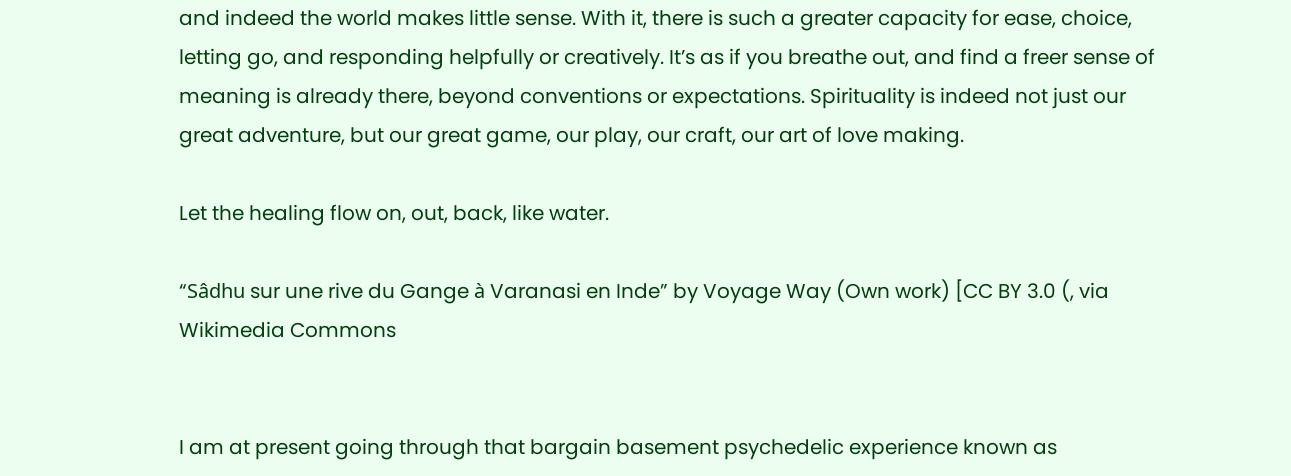and indeed the world makes little sense. With it, there is such a greater capacity for ease, choice, letting go, and responding helpfully or creatively. It’s as if you breathe out, and find a freer sense of meaning is already there, beyond conventions or expectations. Spirituality is indeed not just our great adventure, but our great game, our play, our craft, our art of love making.

Let the healing flow on, out, back, like water.

“Sâdhu sur une rive du Gange à Varanasi en Inde” by Voyage Way (Own work) [CC BY 3.0 (, via Wikimedia Commons


I am at present going through that bargain basement psychedelic experience known as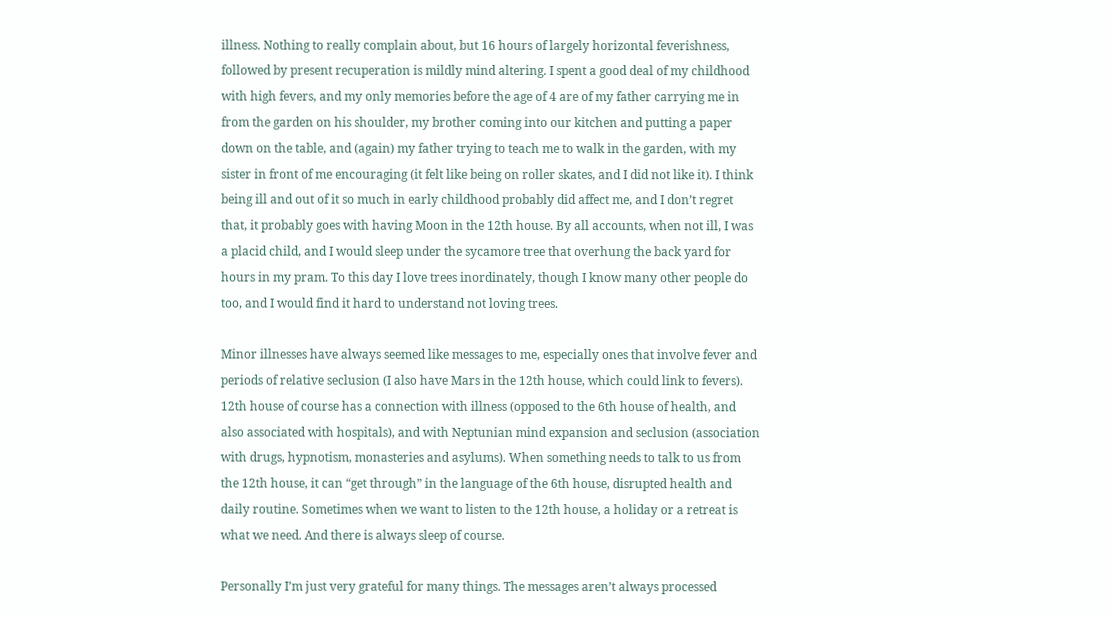illness. Nothing to really complain about, but 16 hours of largely horizontal feverishness, followed by present recuperation is mildly mind altering. I spent a good deal of my childhood with high fevers, and my only memories before the age of 4 are of my father carrying me in from the garden on his shoulder, my brother coming into our kitchen and putting a paper down on the table, and (again) my father trying to teach me to walk in the garden, with my sister in front of me encouraging (it felt like being on roller skates, and I did not like it). I think being ill and out of it so much in early childhood probably did affect me, and I don’t regret that, it probably goes with having Moon in the 12th house. By all accounts, when not ill, I was a placid child, and I would sleep under the sycamore tree that overhung the back yard for hours in my pram. To this day I love trees inordinately, though I know many other people do too, and I would find it hard to understand not loving trees.

Minor illnesses have always seemed like messages to me, especially ones that involve fever and periods of relative seclusion (I also have Mars in the 12th house, which could link to fevers). 12th house of course has a connection with illness (opposed to the 6th house of health, and also associated with hospitals), and with Neptunian mind expansion and seclusion (association with drugs, hypnotism, monasteries and asylums). When something needs to talk to us from the 12th house, it can “get through” in the language of the 6th house, disrupted health and daily routine. Sometimes when we want to listen to the 12th house, a holiday or a retreat is what we need. And there is always sleep of course.

Personally I’m just very grateful for many things. The messages aren’t always processed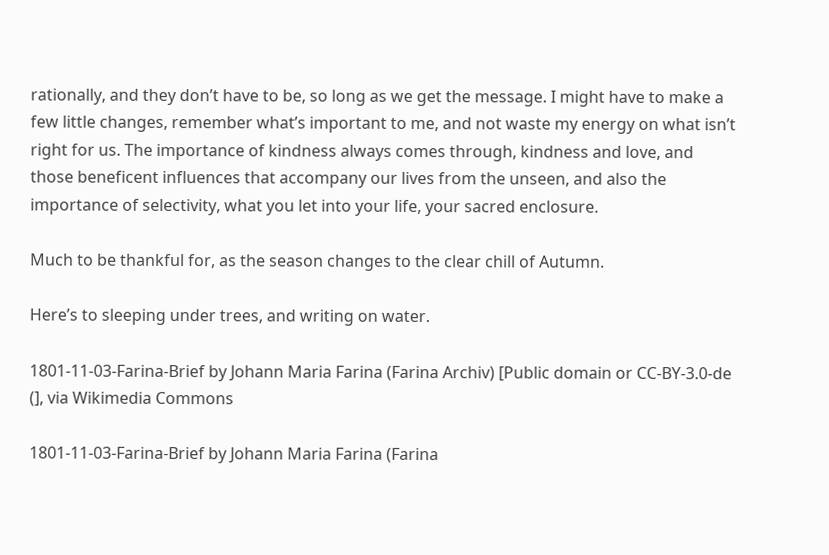rationally, and they don’t have to be, so long as we get the message. I might have to make a few little changes, remember what’s important to me, and not waste my energy on what isn’t right for us. The importance of kindness always comes through, kindness and love, and those beneficent influences that accompany our lives from the unseen, and also the importance of selectivity, what you let into your life, your sacred enclosure.

Much to be thankful for, as the season changes to the clear chill of Autumn.

Here’s to sleeping under trees, and writing on water.

1801-11-03-Farina-Brief by Johann Maria Farina (Farina Archiv) [Public domain or CC-BY-3.0-de (], via Wikimedia Commons

1801-11-03-Farina-Brief by Johann Maria Farina (Farina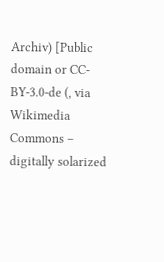Archiv) [Public domain or CC-BY-3.0-de (, via Wikimedia Commons – digitally solarized